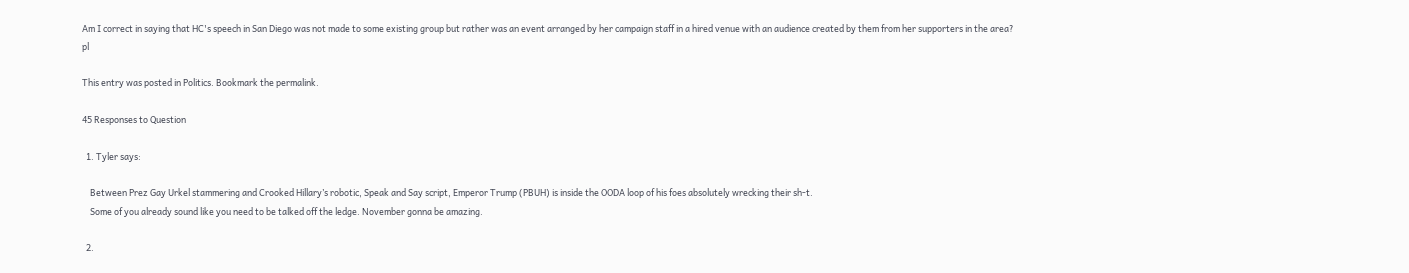Am I correct in saying that HC's speech in San Diego was not made to some existing group but rather was an event arranged by her campaign staff in a hired venue with an audience created by them from her supporters in the area?  pl

This entry was posted in Politics. Bookmark the permalink.

45 Responses to Question

  1. Tyler says:

    Between Prez Gay Urkel stammering and Crooked Hillary’s robotic, Speak and Say script, Emperor Trump (PBUH) is inside the OODA loop of his foes absolutely wrecking their sh-t.
    Some of you already sound like you need to be talked off the ledge. November gonna be amazing.

  2.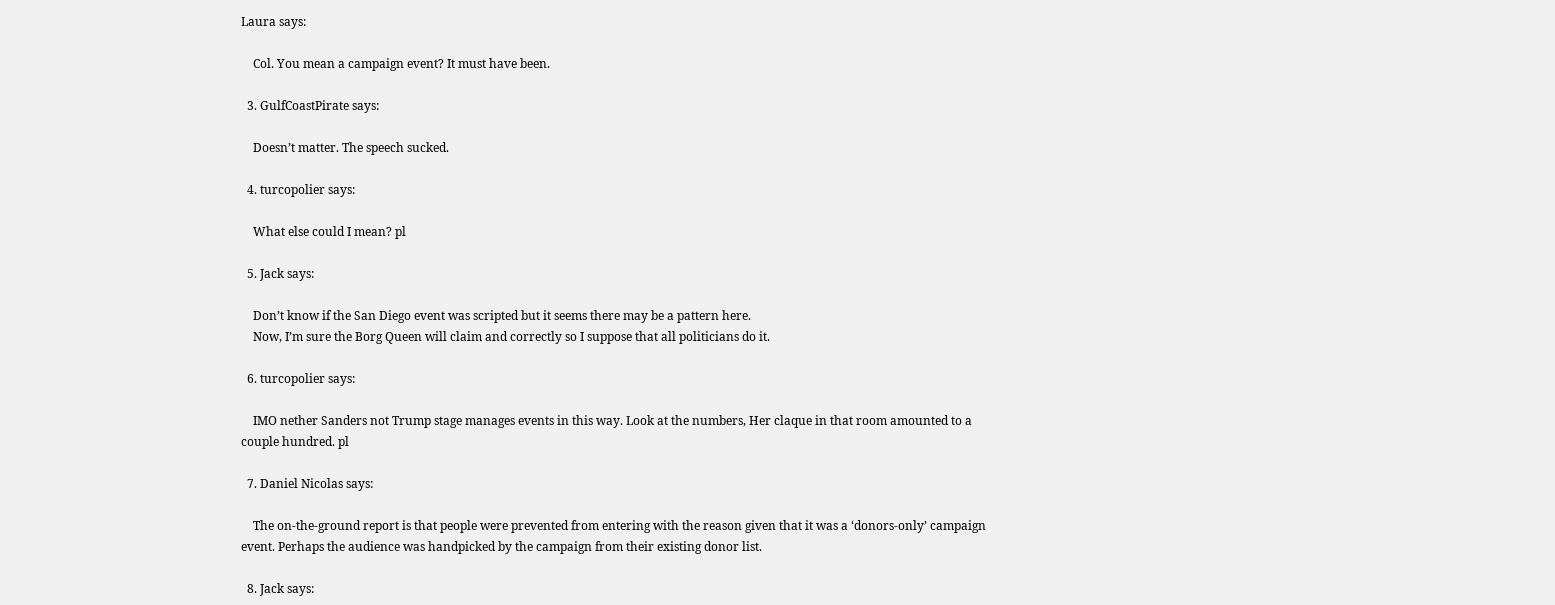Laura says:

    Col. You mean a campaign event? It must have been.

  3. GulfCoastPirate says:

    Doesn’t matter. The speech sucked.

  4. turcopolier says:

    What else could I mean? pl

  5. Jack says:

    Don’t know if the San Diego event was scripted but it seems there may be a pattern here.
    Now, I’m sure the Borg Queen will claim and correctly so I suppose that all politicians do it.

  6. turcopolier says:

    IMO nether Sanders not Trump stage manages events in this way. Look at the numbers, Her claque in that room amounted to a couple hundred. pl

  7. Daniel Nicolas says:

    The on-the-ground report is that people were prevented from entering with the reason given that it was a ‘donors-only’ campaign event. Perhaps the audience was handpicked by the campaign from their existing donor list.

  8. Jack says: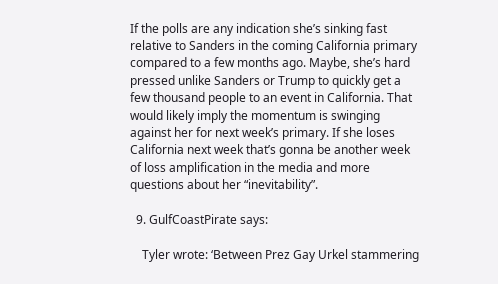If the polls are any indication she’s sinking fast relative to Sanders in the coming California primary compared to a few months ago. Maybe, she’s hard pressed unlike Sanders or Trump to quickly get a few thousand people to an event in California. That would likely imply the momentum is swinging against her for next week’s primary. If she loses California next week that’s gonna be another week of loss amplification in the media and more questions about her “inevitability”.

  9. GulfCoastPirate says:

    Tyler wrote: ‘Between Prez Gay Urkel stammering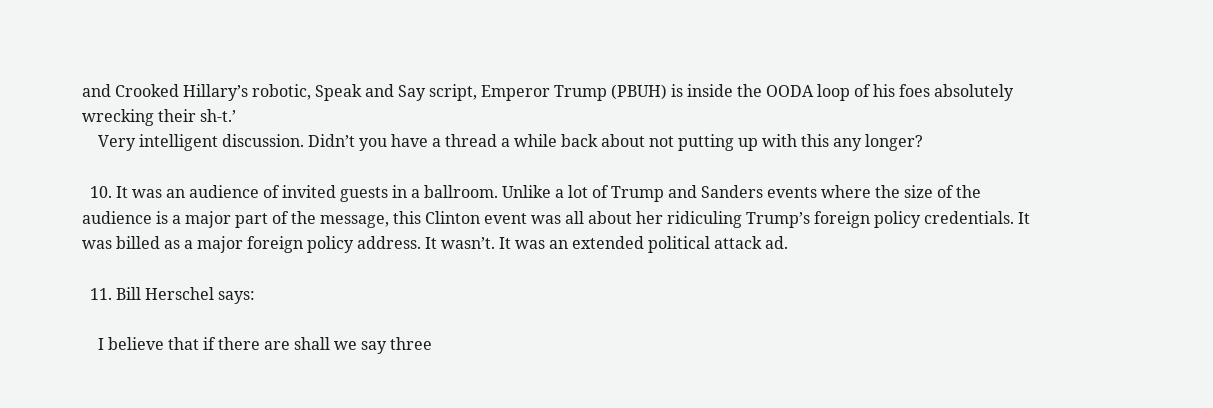and Crooked Hillary’s robotic, Speak and Say script, Emperor Trump (PBUH) is inside the OODA loop of his foes absolutely wrecking their sh-t.’
    Very intelligent discussion. Didn’t you have a thread a while back about not putting up with this any longer?

  10. It was an audience of invited guests in a ballroom. Unlike a lot of Trump and Sanders events where the size of the audience is a major part of the message, this Clinton event was all about her ridiculing Trump’s foreign policy credentials. It was billed as a major foreign policy address. It wasn’t. It was an extended political attack ad.

  11. Bill Herschel says:

    I believe that if there are shall we say three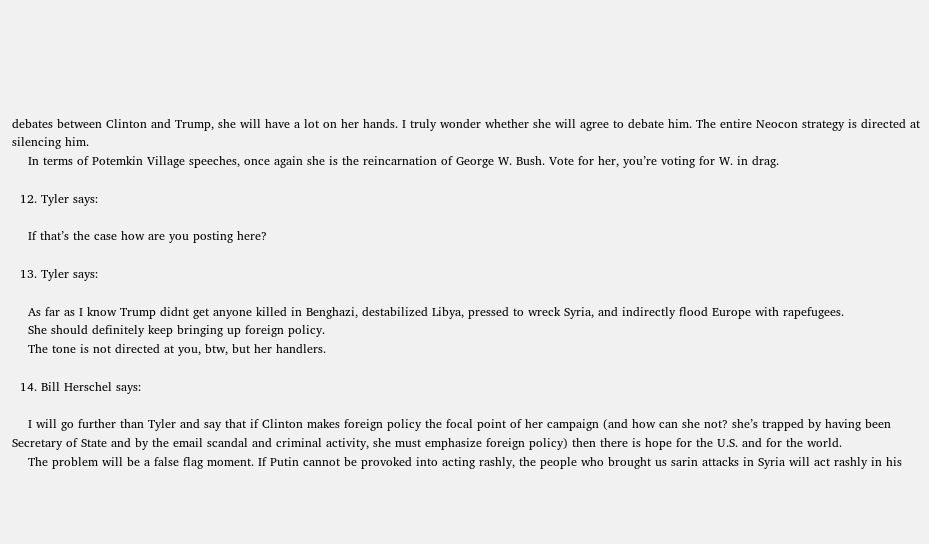debates between Clinton and Trump, she will have a lot on her hands. I truly wonder whether she will agree to debate him. The entire Neocon strategy is directed at silencing him.
    In terms of Potemkin Village speeches, once again she is the reincarnation of George W. Bush. Vote for her, you’re voting for W. in drag.

  12. Tyler says:

    If that’s the case how are you posting here?

  13. Tyler says:

    As far as I know Trump didnt get anyone killed in Benghazi, destabilized Libya, pressed to wreck Syria, and indirectly flood Europe with rapefugees.
    She should definitely keep bringing up foreign policy.
    The tone is not directed at you, btw, but her handlers.

  14. Bill Herschel says:

    I will go further than Tyler and say that if Clinton makes foreign policy the focal point of her campaign (and how can she not? she’s trapped by having been Secretary of State and by the email scandal and criminal activity, she must emphasize foreign policy) then there is hope for the U.S. and for the world.
    The problem will be a false flag moment. If Putin cannot be provoked into acting rashly, the people who brought us sarin attacks in Syria will act rashly in his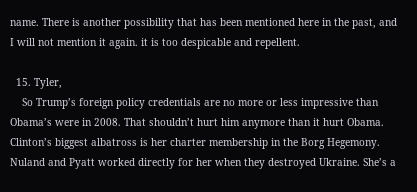name. There is another possibility that has been mentioned here in the past, and I will not mention it again. it is too despicable and repellent.

  15. Tyler,
    So Trump’s foreign policy credentials are no more or less impressive than Obama’s were in 2008. That shouldn’t hurt him anymore than it hurt Obama. Clinton’s biggest albatross is her charter membership in the Borg Hegemony. Nuland and Pyatt worked directly for her when they destroyed Ukraine. She’s a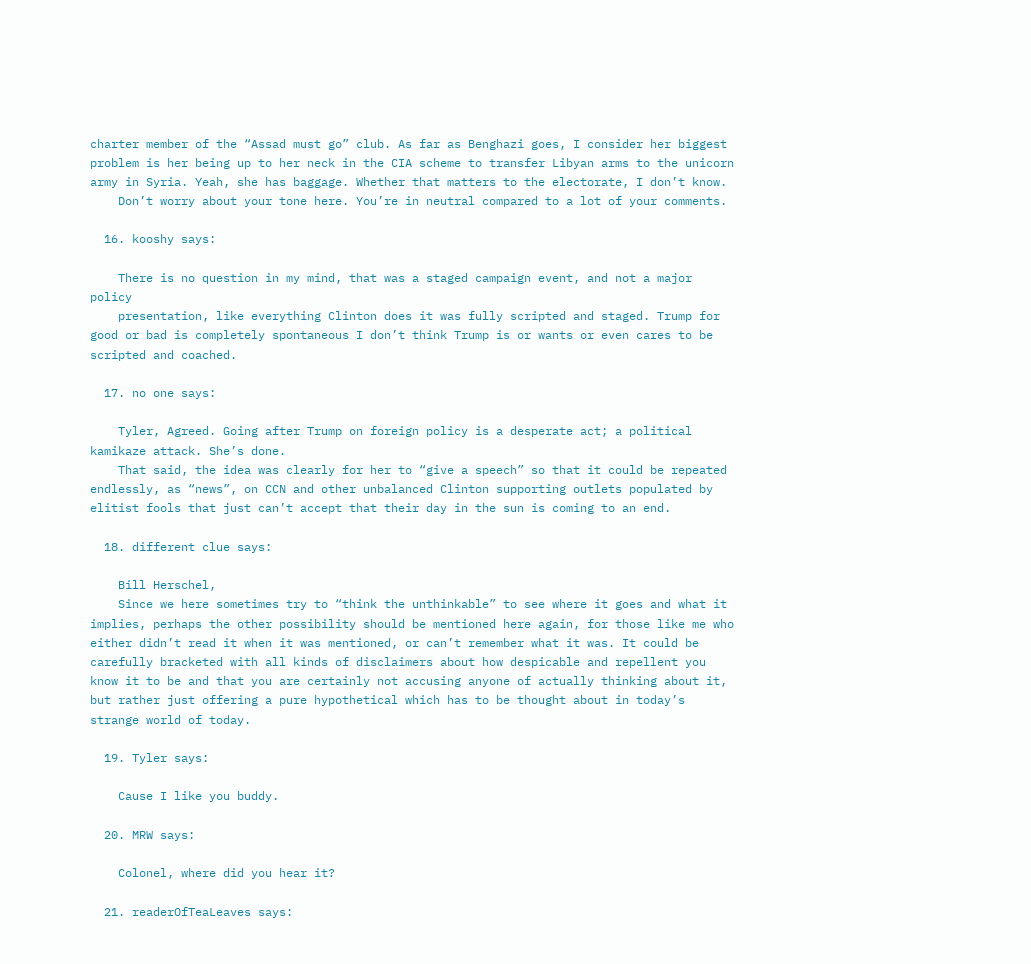charter member of the “Assad must go” club. As far as Benghazi goes, I consider her biggest problem is her being up to her neck in the CIA scheme to transfer Libyan arms to the unicorn army in Syria. Yeah, she has baggage. Whether that matters to the electorate, I don’t know.
    Don’t worry about your tone here. You’re in neutral compared to a lot of your comments.

  16. kooshy says:

    There is no question in my mind, that was a staged campaign event, and not a major policy
    presentation, like everything Clinton does it was fully scripted and staged. Trump for good or bad is completely spontaneous I don’t think Trump is or wants or even cares to be scripted and coached.

  17. no one says:

    Tyler, Agreed. Going after Trump on foreign policy is a desperate act; a political kamikaze attack. She’s done.
    That said, the idea was clearly for her to “give a speech” so that it could be repeated endlessly, as “news”, on CCN and other unbalanced Clinton supporting outlets populated by elitist fools that just can’t accept that their day in the sun is coming to an end.

  18. different clue says:

    Bill Herschel,
    Since we here sometimes try to “think the unthinkable” to see where it goes and what it implies, perhaps the other possibility should be mentioned here again, for those like me who either didn’t read it when it was mentioned, or can’t remember what it was. It could be carefully bracketed with all kinds of disclaimers about how despicable and repellent you know it to be and that you are certainly not accusing anyone of actually thinking about it, but rather just offering a pure hypothetical which has to be thought about in today’s strange world of today.

  19. Tyler says:

    Cause I like you buddy.

  20. MRW says:

    Colonel, where did you hear it?

  21. readerOfTeaLeaves says: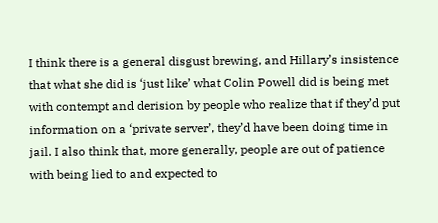I think there is a general disgust brewing, and Hillary’s insistence that what she did is ‘just like’ what Colin Powell did is being met with contempt and derision by people who realize that if they’d put information on a ‘private server’, they’d have been doing time in jail. I also think that, more generally, people are out of patience with being lied to and expected to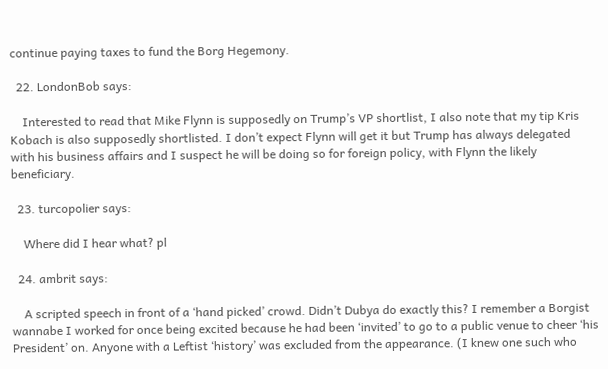continue paying taxes to fund the Borg Hegemony.

  22. LondonBob says:

    Interested to read that Mike Flynn is supposedly on Trump’s VP shortlist, I also note that my tip Kris Kobach is also supposedly shortlisted. I don’t expect Flynn will get it but Trump has always delegated with his business affairs and I suspect he will be doing so for foreign policy, with Flynn the likely beneficiary.

  23. turcopolier says:

    Where did I hear what? pl

  24. ambrit says:

    A scripted speech in front of a ‘hand picked’ crowd. Didn’t Dubya do exactly this? I remember a Borgist wannabe I worked for once being excited because he had been ‘invited’ to go to a public venue to cheer ‘his President’ on. Anyone with a Leftist ‘history’ was excluded from the appearance. (I knew one such who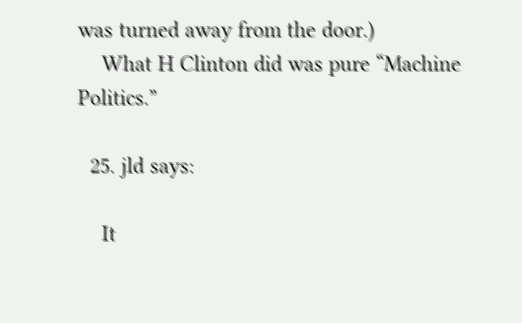was turned away from the door.)
    What H Clinton did was pure “Machine Politics.”

  25. jld says:

    It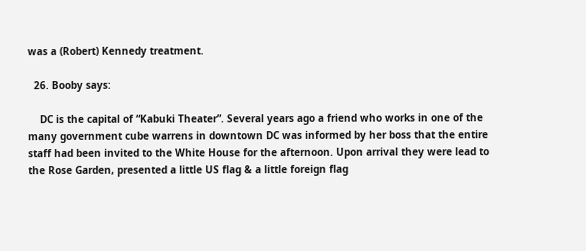was a (Robert) Kennedy treatment.

  26. Booby says:

    DC is the capital of “Kabuki Theater”. Several years ago a friend who works in one of the many government cube warrens in downtown DC was informed by her boss that the entire staff had been invited to the White House for the afternoon. Upon arrival they were lead to the Rose Garden, presented a little US flag & a little foreign flag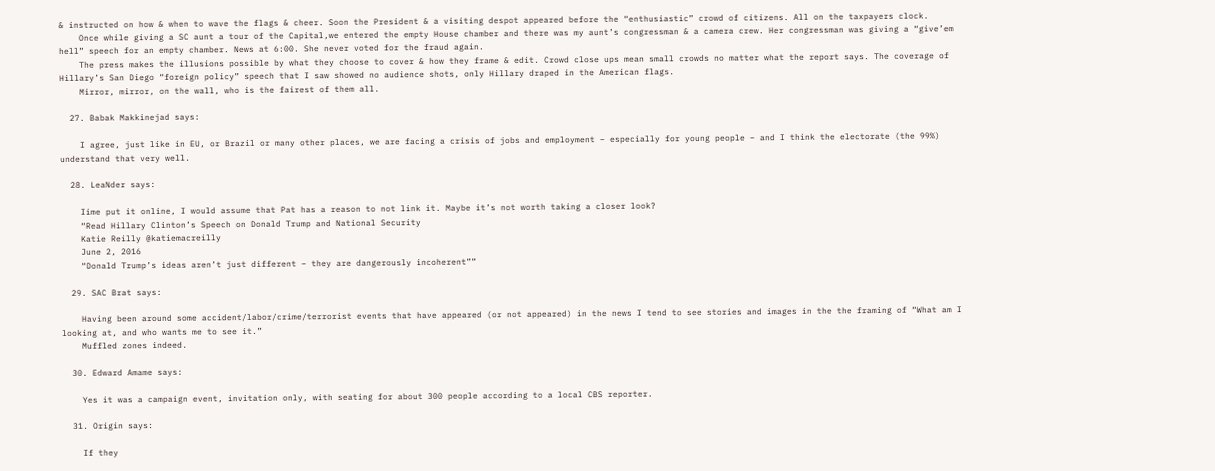& instructed on how & when to wave the flags & cheer. Soon the President & a visiting despot appeared before the “enthusiastic” crowd of citizens. All on the taxpayers clock.
    Once while giving a SC aunt a tour of the Capital,we entered the empty House chamber and there was my aunt’s congressman & a camera crew. Her congressman was giving a “give’em hell” speech for an empty chamber. News at 6:00. She never voted for the fraud again.
    The press makes the illusions possible by what they choose to cover & how they frame & edit. Crowd close ups mean small crowds no matter what the report says. The coverage of Hillary’s San Diego “foreign policy” speech that I saw showed no audience shots, only Hillary draped in the American flags.
    Mirror, mirror, on the wall, who is the fairest of them all.

  27. Babak Makkinejad says:

    I agree, just like in EU, or Brazil or many other places, we are facing a crisis of jobs and employment – especially for young people – and I think the electorate (the 99%) understand that very well.

  28. LeaNder says:

    Iime put it online, I would assume that Pat has a reason to not link it. Maybe it’s not worth taking a closer look?
    “Read Hillary Clinton’s Speech on Donald Trump and National Security
    Katie Reilly @katiemacreilly
    June 2, 2016
    “Donald Trump’s ideas aren’t just different – they are dangerously incoherent””

  29. SAC Brat says:

    Having been around some accident/labor/crime/terrorist events that have appeared (or not appeared) in the news I tend to see stories and images in the the framing of “What am I looking at, and who wants me to see it.”
    Muffled zones indeed.

  30. Edward Amame says:

    Yes it was a campaign event, invitation only, with seating for about 300 people according to a local CBS reporter.

  31. Origin says:

    If they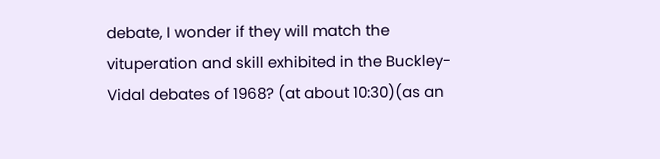debate, I wonder if they will match the vituperation and skill exhibited in the Buckley-Vidal debates of 1968? (at about 10:30)(as an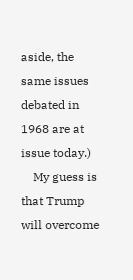aside, the same issues debated in 1968 are at issue today.)
    My guess is that Trump will overcome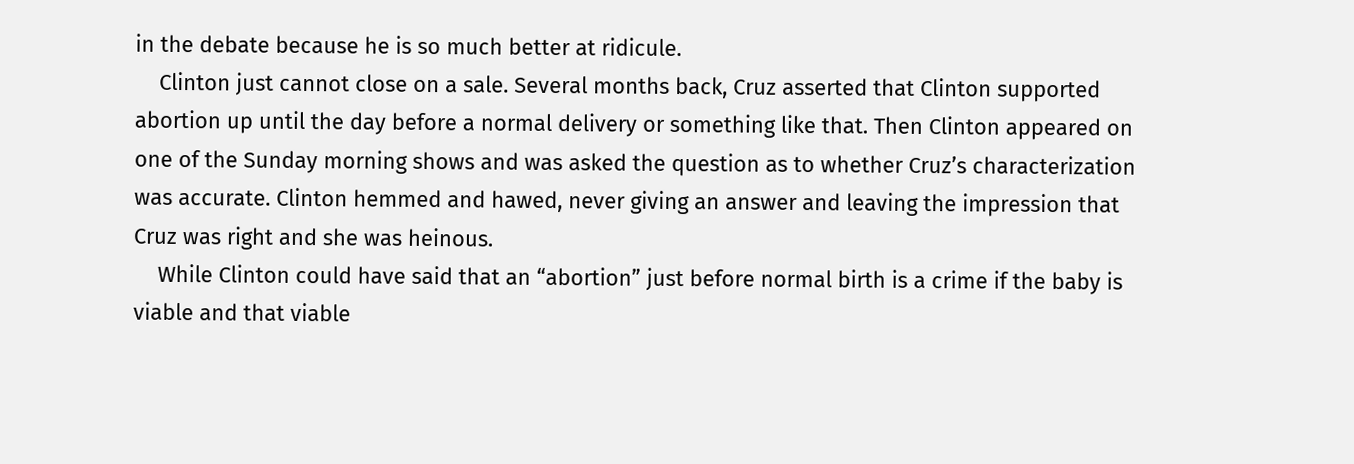in the debate because he is so much better at ridicule.
    Clinton just cannot close on a sale. Several months back, Cruz asserted that Clinton supported abortion up until the day before a normal delivery or something like that. Then Clinton appeared on one of the Sunday morning shows and was asked the question as to whether Cruz’s characterization was accurate. Clinton hemmed and hawed, never giving an answer and leaving the impression that Cruz was right and she was heinous.
    While Clinton could have said that an “abortion” just before normal birth is a crime if the baby is viable and that viable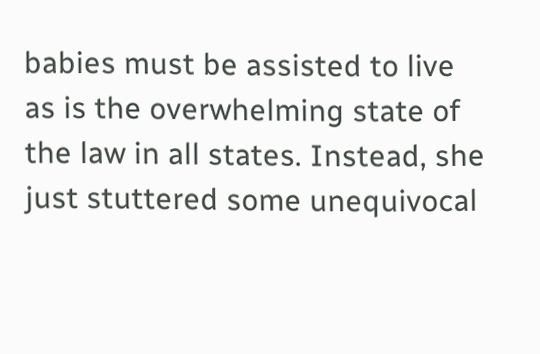babies must be assisted to live as is the overwhelming state of the law in all states. Instead, she just stuttered some unequivocal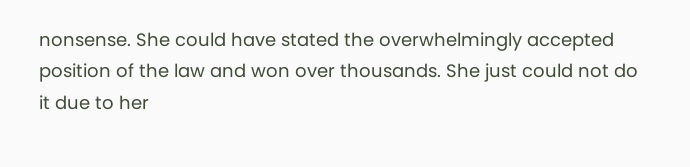nonsense. She could have stated the overwhelmingly accepted position of the law and won over thousands. She just could not do it due to her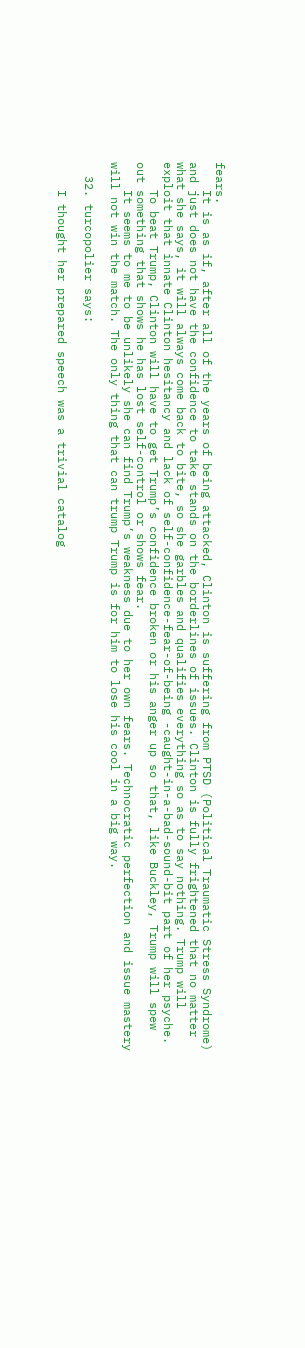fears.
    It is as if, after all of the years of being attacked, Clinton is suffering from PTSD (Political Traumatic Stress Syndrome) and just does not have the confidence to take stands on the borderlines of issues. Clinton is fully frightened that no matter what she says, it will always come back to bite, so she garbles and qualifies everything so as to say nothing. Trump will exploit that innate Clinton hesitancy and lack of self-confidence-fear-of-being -caught-in-a-bad-sound-bit part of her psyche.
    To beat Trump, Clinton will have to get Trump’s confidence broken or his anger up so that, like Buckley, Trump will spew out something that shows he has lost self-control or shows fear.
    It seems to me to be unlikely she can find Trump’s weakness due to her own fears. Technocratic perfection and issue mastery will not win the match. The only thing that can trump Trump is for him to lose his cool in a big way.

  32. turcopolier says:

    I thought her prepared speech was a trivial catalog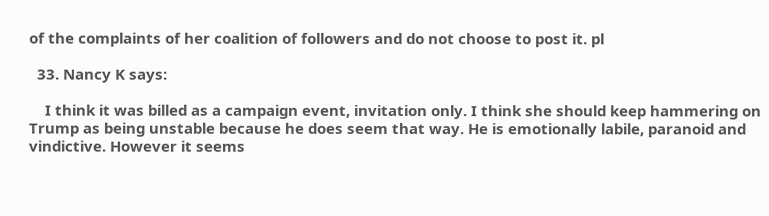of the complaints of her coalition of followers and do not choose to post it. pl

  33. Nancy K says:

    I think it was billed as a campaign event, invitation only. I think she should keep hammering on Trump as being unstable because he does seem that way. He is emotionally labile, paranoid and vindictive. However it seems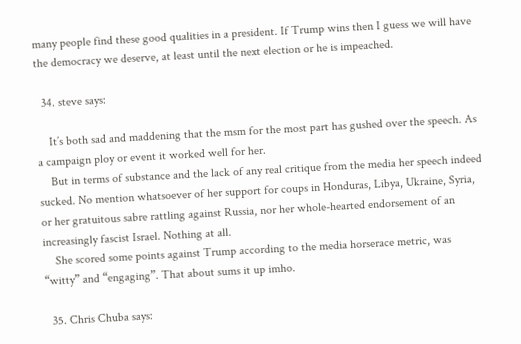many people find these good qualities in a president. If Trump wins then I guess we will have the democracy we deserve, at least until the next election or he is impeached.

  34. steve says:

    It’s both sad and maddening that the msm for the most part has gushed over the speech. As a campaign ploy or event it worked well for her.
    But in terms of substance and the lack of any real critique from the media her speech indeed sucked. No mention whatsoever of her support for coups in Honduras, Libya, Ukraine, Syria, or her gratuitous sabre rattling against Russia, nor her whole-hearted endorsement of an increasingly fascist Israel. Nothing at all.
    She scored some points against Trump according to the media horserace metric, was “witty” and “engaging”. That about sums it up imho.

  35. Chris Chuba says: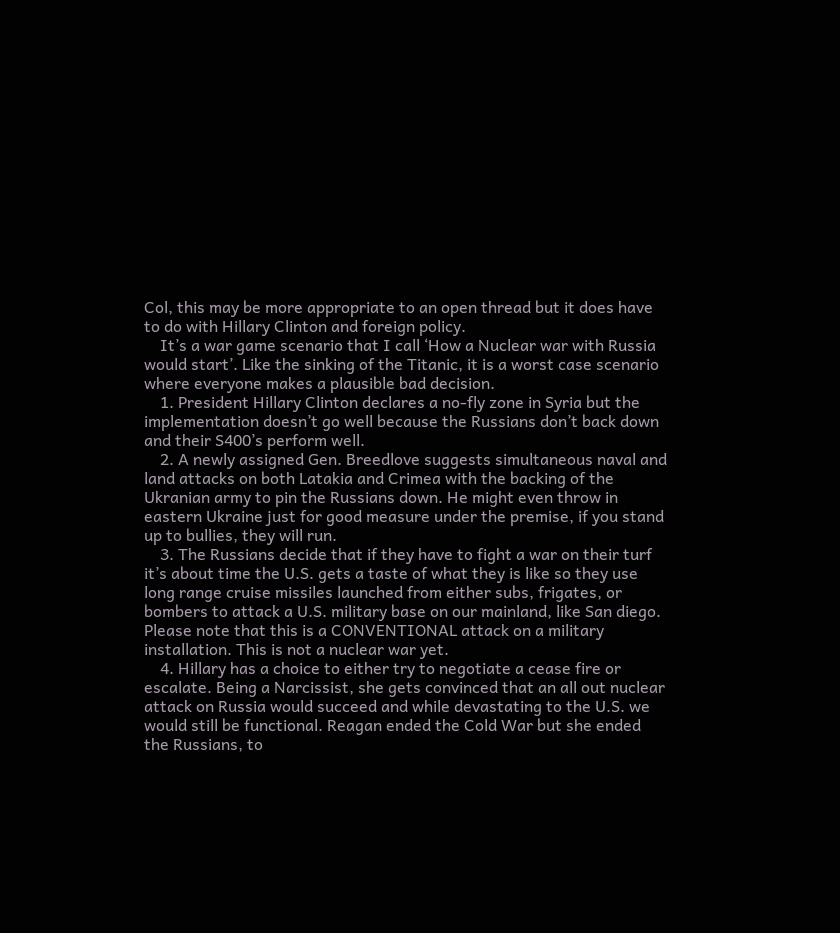Col, this may be more appropriate to an open thread but it does have to do with Hillary Clinton and foreign policy.
    It’s a war game scenario that I call ‘How a Nuclear war with Russia would start’. Like the sinking of the Titanic, it is a worst case scenario where everyone makes a plausible bad decision.
    1. President Hillary Clinton declares a no-fly zone in Syria but the implementation doesn’t go well because the Russians don’t back down and their S400’s perform well.
    2. A newly assigned Gen. Breedlove suggests simultaneous naval and land attacks on both Latakia and Crimea with the backing of the Ukranian army to pin the Russians down. He might even throw in eastern Ukraine just for good measure under the premise, if you stand up to bullies, they will run.
    3. The Russians decide that if they have to fight a war on their turf it’s about time the U.S. gets a taste of what they is like so they use long range cruise missiles launched from either subs, frigates, or bombers to attack a U.S. military base on our mainland, like San diego. Please note that this is a CONVENTIONAL attack on a military installation. This is not a nuclear war yet.
    4. Hillary has a choice to either try to negotiate a cease fire or escalate. Being a Narcissist, she gets convinced that an all out nuclear attack on Russia would succeed and while devastating to the U.S. we would still be functional. Reagan ended the Cold War but she ended the Russians, to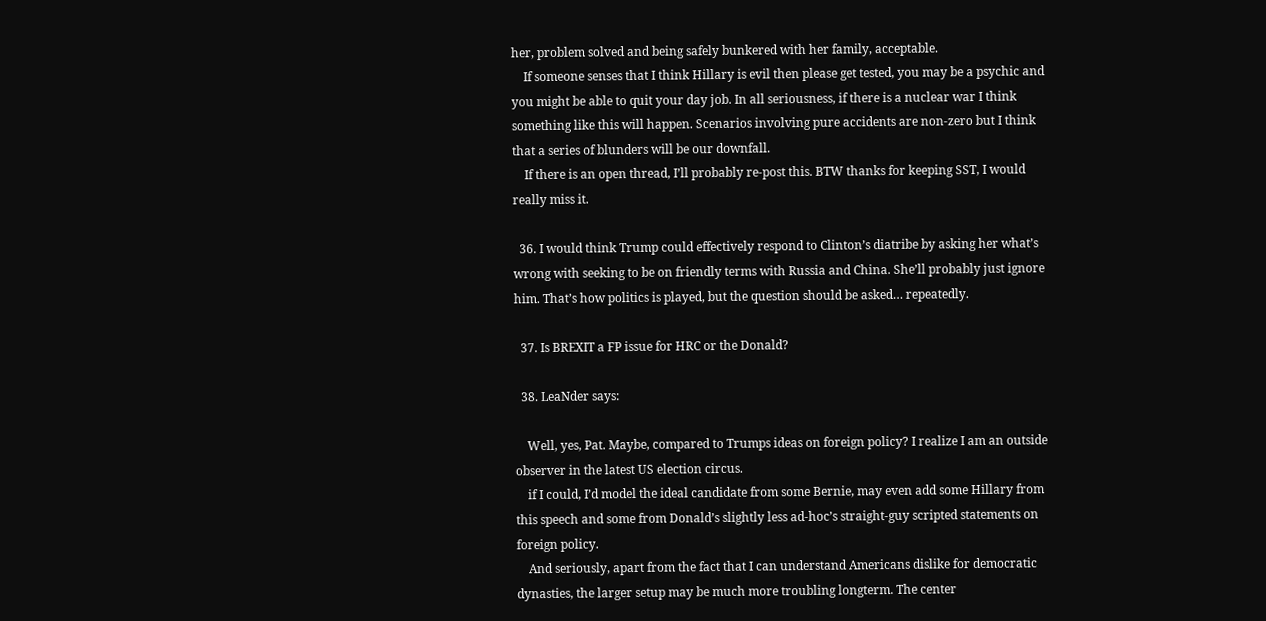her, problem solved and being safely bunkered with her family, acceptable.
    If someone senses that I think Hillary is evil then please get tested, you may be a psychic and you might be able to quit your day job. In all seriousness, if there is a nuclear war I think something like this will happen. Scenarios involving pure accidents are non-zero but I think that a series of blunders will be our downfall.
    If there is an open thread, I’ll probably re-post this. BTW thanks for keeping SST, I would really miss it.

  36. I would think Trump could effectively respond to Clinton’s diatribe by asking her what’s wrong with seeking to be on friendly terms with Russia and China. She’ll probably just ignore him. That’s how politics is played, but the question should be asked… repeatedly.

  37. Is BREXIT a FP issue for HRC or the Donald?

  38. LeaNder says:

    Well, yes, Pat. Maybe, compared to Trumps ideas on foreign policy? I realize I am an outside observer in the latest US election circus.
    if I could, I’d model the ideal candidate from some Bernie, may even add some Hillary from this speech and some from Donald’s slightly less ad-hoc’s straight-guy scripted statements on foreign policy.
    And seriously, apart from the fact that I can understand Americans dislike for democratic dynasties, the larger setup may be much more troubling longterm. The center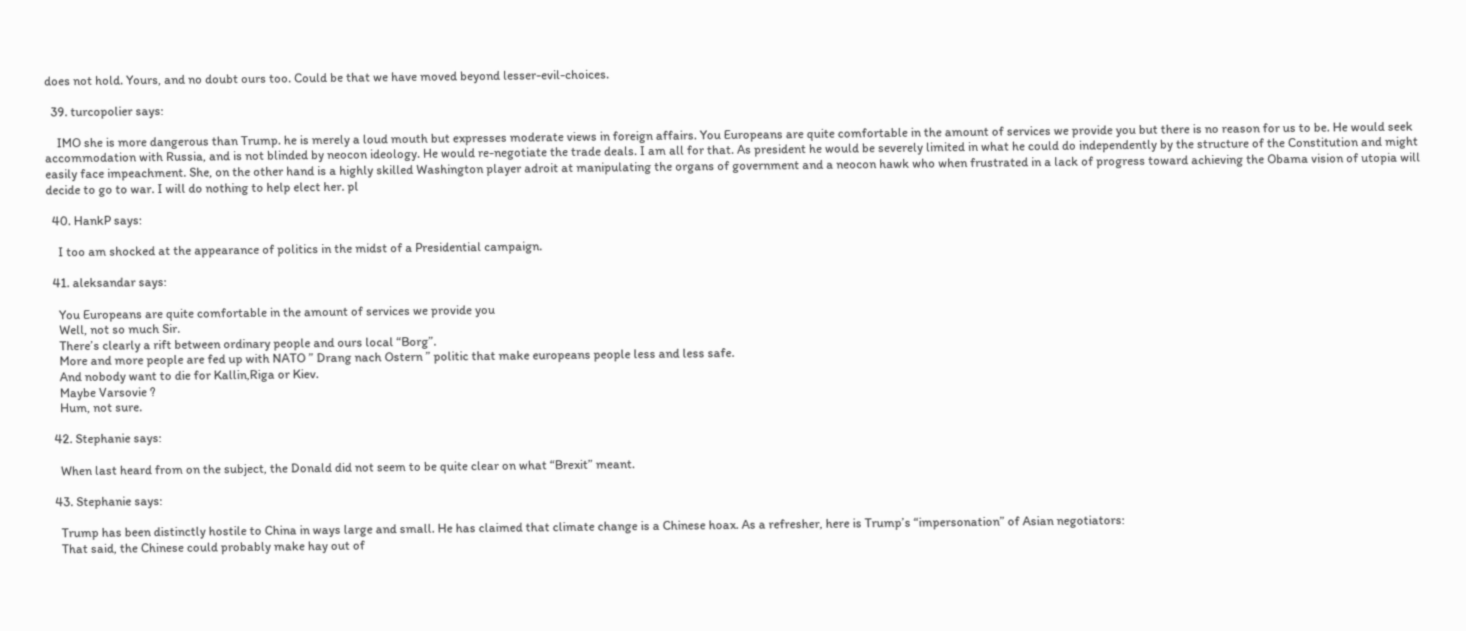does not hold. Yours, and no doubt ours too. Could be that we have moved beyond lesser-evil-choices.

  39. turcopolier says:

    IMO she is more dangerous than Trump. he is merely a loud mouth but expresses moderate views in foreign affairs. You Europeans are quite comfortable in the amount of services we provide you but there is no reason for us to be. He would seek accommodation with Russia, and is not blinded by neocon ideology. He would re-negotiate the trade deals. I am all for that. As president he would be severely limited in what he could do independently by the structure of the Constitution and might easily face impeachment. She, on the other hand is a highly skilled Washington player adroit at manipulating the organs of government and a neocon hawk who when frustrated in a lack of progress toward achieving the Obama vision of utopia will decide to go to war. I will do nothing to help elect her. pl

  40. HankP says:

    I too am shocked at the appearance of politics in the midst of a Presidential campaign.

  41. aleksandar says:

    You Europeans are quite comfortable in the amount of services we provide you
    Well, not so much Sir.
    There’s clearly a rift between ordinary people and ours local “Borg”.
    More and more people are fed up with NATO ” Drang nach Ostern ” politic that make europeans people less and less safe.
    And nobody want to die for Kallin,Riga or Kiev.
    Maybe Varsovie ?
    Hum, not sure.

  42. Stephanie says:

    When last heard from on the subject, the Donald did not seem to be quite clear on what “Brexit” meant.

  43. Stephanie says:

    Trump has been distinctly hostile to China in ways large and small. He has claimed that climate change is a Chinese hoax. As a refresher, here is Trump’s “impersonation” of Asian negotiators:
    That said, the Chinese could probably make hay out of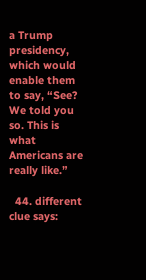a Trump presidency, which would enable them to say, “See? We told you so. This is what Americans are really like.”

  44. different clue says: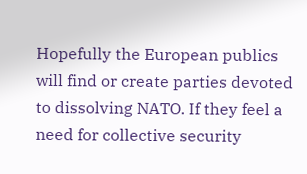Hopefully the European publics will find or create parties devoted to dissolving NATO. If they feel a need for collective security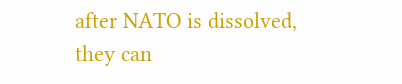after NATO is dissolved, they can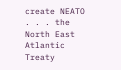create NEATO . . . the North East Atlantic Treaty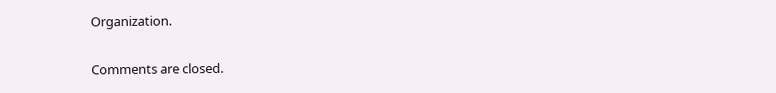Organization.

Comments are closed.